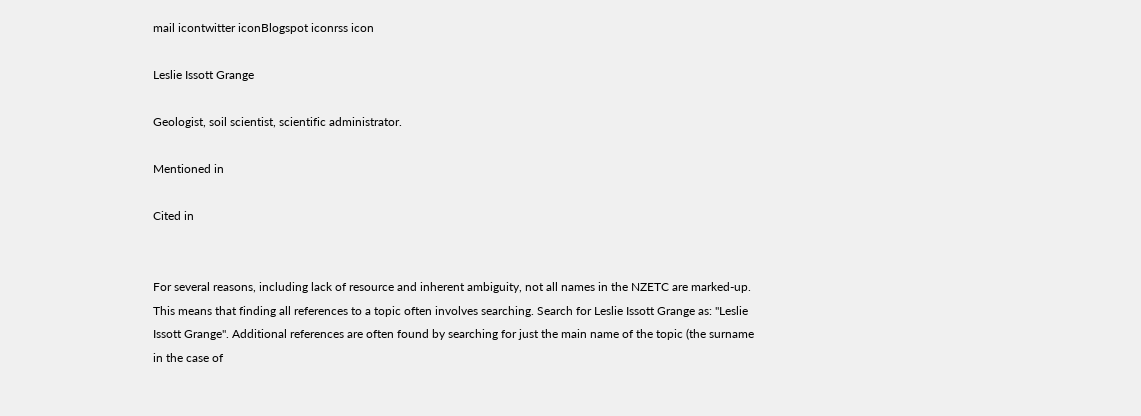mail icontwitter iconBlogspot iconrss icon

Leslie Issott Grange

Geologist, soil scientist, scientific administrator.

Mentioned in

Cited in


For several reasons, including lack of resource and inherent ambiguity, not all names in the NZETC are marked-up. This means that finding all references to a topic often involves searching. Search for Leslie Issott Grange as: "Leslie Issott Grange". Additional references are often found by searching for just the main name of the topic (the surname in the case of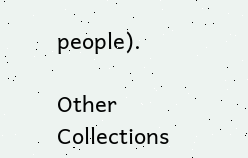people).

Other Collections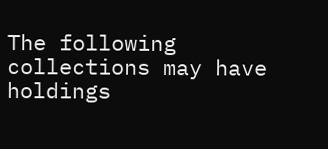The following collections may have holdings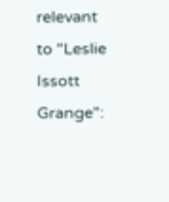relevant to "Leslie Issott Grange":